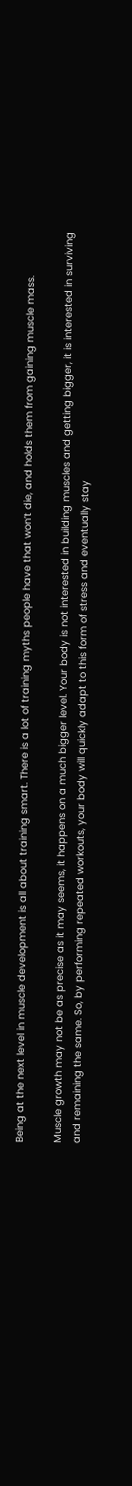Being at the next level in muscle development is all about training smart. There is a lot of training myths people have that won’t die, and holds them from gaining muscle mass.

Muscle growth may not be as precise as it may seems, it happens on a much bigger level. Your body is not interested in building muscles and getting bigger, it is interested in surviving and remaining the same. So, by performing repeated workouts, your body will quickly adapt to this form of stress and eventually stay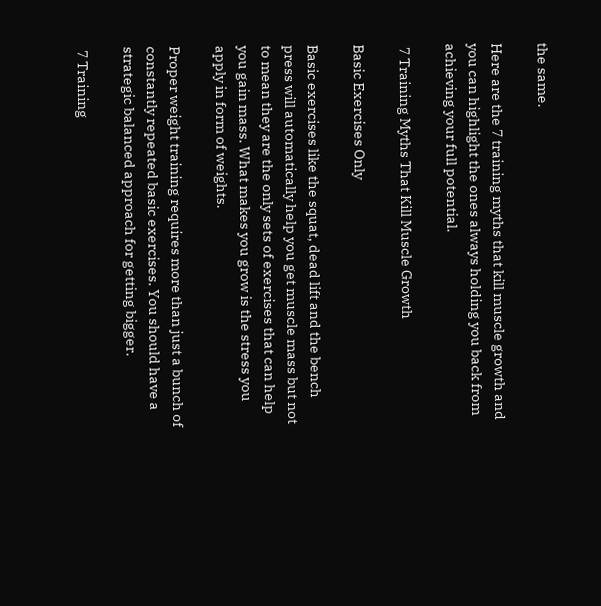the same.

Here are the 7 training myths that kill muscle growth and you can highlight the ones always holding you back from achieving your full potential.

 7 Training Myths That Kill Muscle Growth

Basic Exercises Only

Basic exercises like the squat, dead lift and the bench press will automatically help you get muscle mass but not to mean they are the only sets of exercises that can help you gain mass. What makes you grow is the stress you apply in form of weights.

Proper weight training requires more than just a bunch of constantly repeated basic exercises. You should have a strategic balanced approach for getting bigger.

 7 Training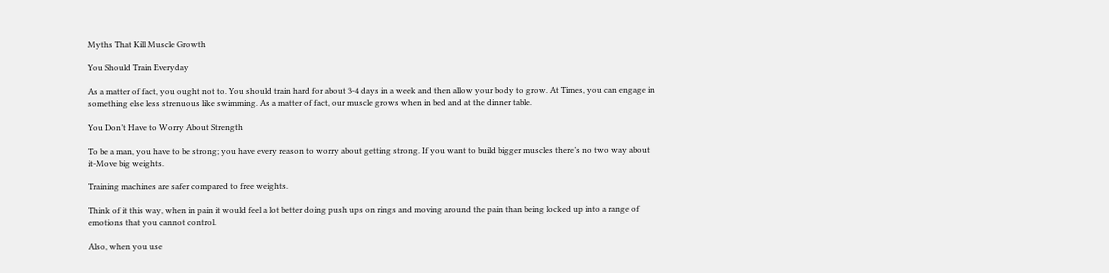Myths That Kill Muscle Growth

You Should Train Everyday

As a matter of fact, you ought not to. You should train hard for about 3-4 days in a week and then allow your body to grow. At Times, you can engage in something else less strenuous like swimming. As a matter of fact, our muscle grows when in bed and at the dinner table.

You Don’t Have to Worry About Strength

To be a man, you have to be strong; you have every reason to worry about getting strong. If you want to build bigger muscles there’s no two way about it-Move big weights.

Training machines are safer compared to free weights.

Think of it this way, when in pain it would feel a lot better doing push ups on rings and moving around the pain than being locked up into a range of emotions that you cannot control.

Also, when you use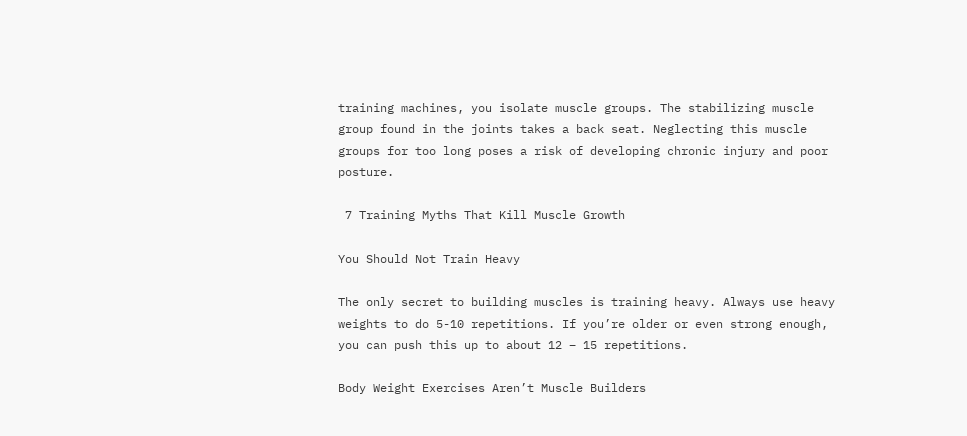training machines, you isolate muscle groups. The stabilizing muscle group found in the joints takes a back seat. Neglecting this muscle groups for too long poses a risk of developing chronic injury and poor posture.

 7 Training Myths That Kill Muscle Growth

You Should Not Train Heavy

The only secret to building muscles is training heavy. Always use heavy weights to do 5-10 repetitions. If you’re older or even strong enough, you can push this up to about 12 – 15 repetitions.

Body Weight Exercises Aren’t Muscle Builders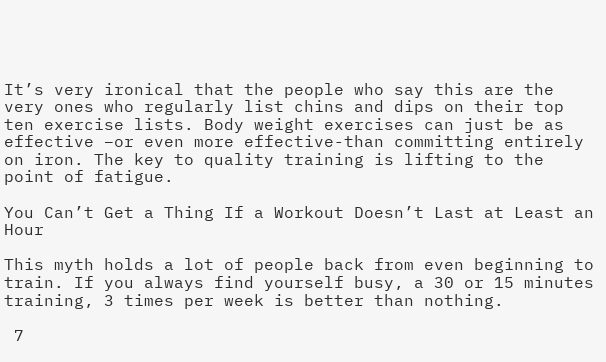It’s very ironical that the people who say this are the very ones who regularly list chins and dips on their top ten exercise lists. Body weight exercises can just be as effective –or even more effective-than committing entirely on iron. The key to quality training is lifting to the point of fatigue.

You Can’t Get a Thing If a Workout Doesn’t Last at Least an Hour

This myth holds a lot of people back from even beginning to train. If you always find yourself busy, a 30 or 15 minutes training, 3 times per week is better than nothing.

 7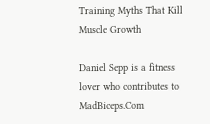Training Myths That Kill Muscle Growth

Daniel Sepp is a fitness lover who contributes to MadBiceps.Com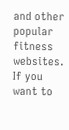and other popular fitness websites. If you want to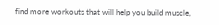find more workouts that will help you build muscle,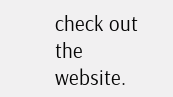check out the website.